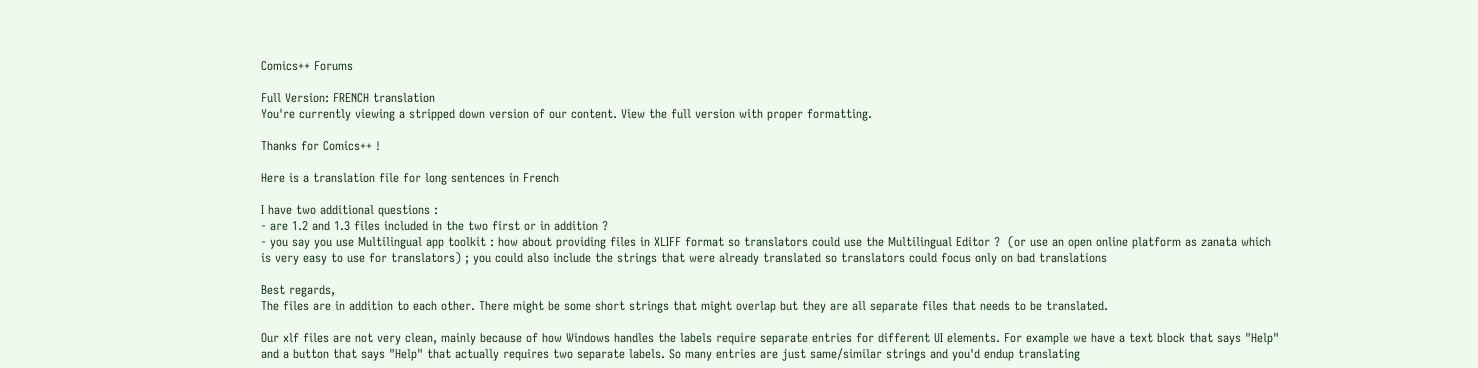Comics++ Forums

Full Version: FRENCH translation
You're currently viewing a stripped down version of our content. View the full version with proper formatting.

Thanks for Comics++ !

Here is a translation file for long sentences in French

I have two additional questions :
- are 1.2 and 1.3 files included in the two first or in addition ?
- you say you use Multilingual app toolkit : how about providing files in XLIFF format so translators could use the Multilingual Editor ?  (or use an open online platform as zanata which is very easy to use for translators) ; you could also include the strings that were already translated so translators could focus only on bad translations

Best regards,
The files are in addition to each other. There might be some short strings that might overlap but they are all separate files that needs to be translated.

Our xlf files are not very clean, mainly because of how Windows handles the labels require separate entries for different UI elements. For example we have a text block that says "Help" and a button that says "Help" that actually requires two separate labels. So many entries are just same/similar strings and you'd endup translating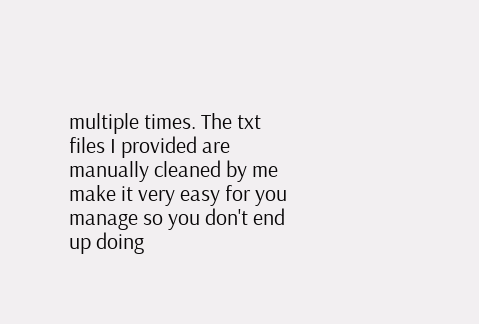multiple times. The txt files I provided are manually cleaned by me make it very easy for you manage so you don't end up doing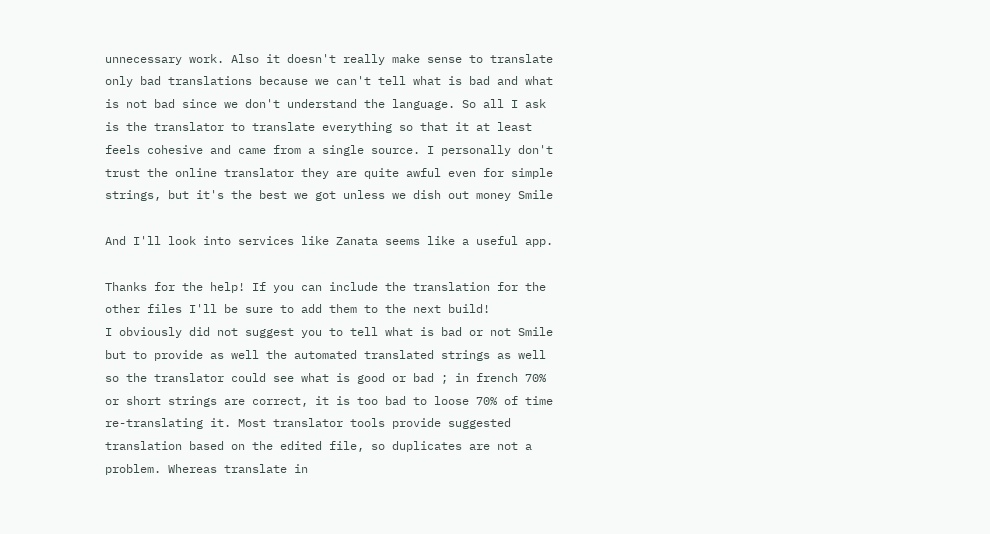unnecessary work. Also it doesn't really make sense to translate only bad translations because we can't tell what is bad and what is not bad since we don't understand the language. So all I ask is the translator to translate everything so that it at least feels cohesive and came from a single source. I personally don't trust the online translator they are quite awful even for simple strings, but it's the best we got unless we dish out money Smile

And I'll look into services like Zanata seems like a useful app.

Thanks for the help! If you can include the translation for the other files I'll be sure to add them to the next build!
I obviously did not suggest you to tell what is bad or not Smile but to provide as well the automated translated strings as well so the translator could see what is good or bad ; in french 70% or short strings are correct, it is too bad to loose 70% of time re-translating it. Most translator tools provide suggested translation based on the edited file, so duplicates are not a problem. Whereas translate in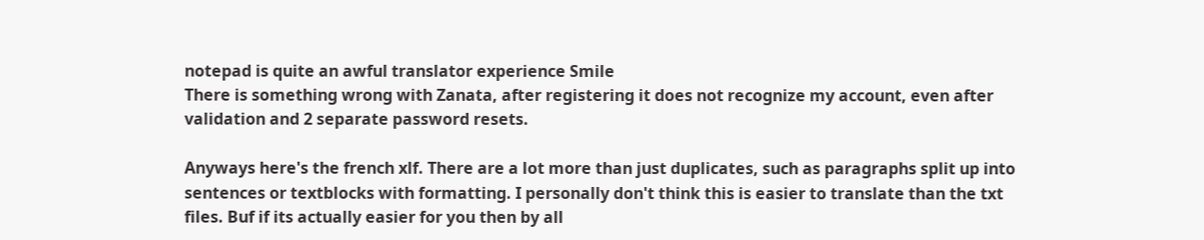notepad is quite an awful translator experience Smile
There is something wrong with Zanata, after registering it does not recognize my account, even after validation and 2 separate password resets.

Anyways here's the french xlf. There are a lot more than just duplicates, such as paragraphs split up into sentences or textblocks with formatting. I personally don't think this is easier to translate than the txt files. Buf if its actually easier for you then by all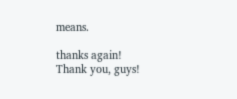means.

thanks again!
Thank you, guys!